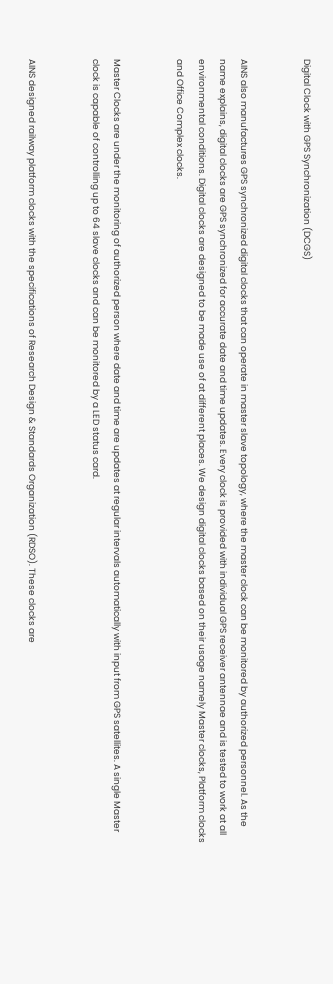Digital Clock with GPS Synchronization (DCGS)


AINS also manufactures GPS synchronized digital clocks that can operate in master slave topology, where the master clock can be monitored by authorized personnel. As the name explains, digital clocks are GPS synchronized for accurate date and time updates. Every clock is provided with individual GPS receiver antennae and is tested to work at all environmental conditions. Digital clocks are designed to be made use of at different places. We design digital clocks based on their usage namely Master clocks, Platform clocks and Office Complex clocks.


Master Clocks are under the monitoring of authorized person where date and time are updates at regular intervals automatically with input from GPS satellites. A single Master clock is capable of controlling up to 64 slave clocks and can be monitored by a LED status card.


AINS designed railway platform clocks with the specifications of Research Design & Standards Organization (RDSO). These clocks are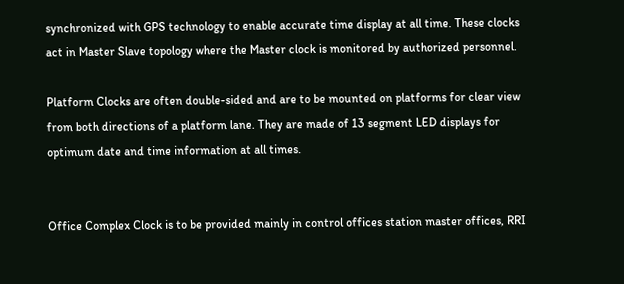synchronized with GPS technology to enable accurate time display at all time. These clocks act in Master Slave topology where the Master clock is monitored by authorized personnel.

Platform Clocks are often double-sided and are to be mounted on platforms for clear view from both directions of a platform lane. They are made of 13 segment LED displays for optimum date and time information at all times.


Office Complex Clock is to be provided mainly in control offices station master offices, RRI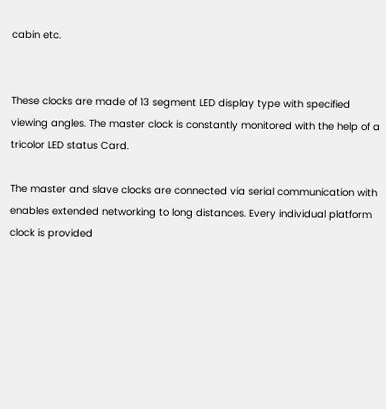cabin etc.


These clocks are made of 13 segment LED display type with specified viewing angles. The master clock is constantly monitored with the help of a tricolor LED status Card.

The master and slave clocks are connected via serial communication with enables extended networking to long distances. Every individual platform clock is provided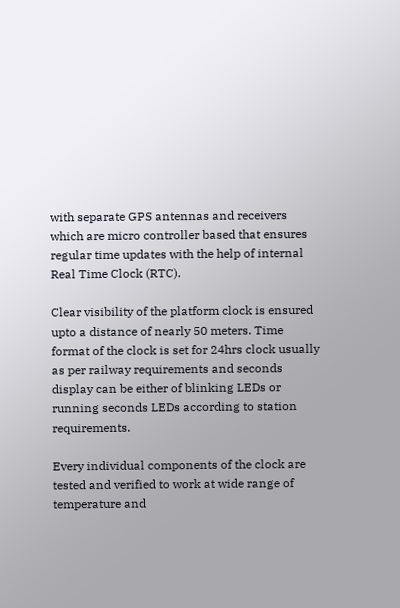with separate GPS antennas and receivers which are micro controller based that ensures regular time updates with the help of internal Real Time Clock (RTC).

Clear visibility of the platform clock is ensured upto a distance of nearly 50 meters. Time format of the clock is set for 24hrs clock usually as per railway requirements and seconds display can be either of blinking LEDs or running seconds LEDs according to station requirements.

Every individual components of the clock are tested and verified to work at wide range of temperature and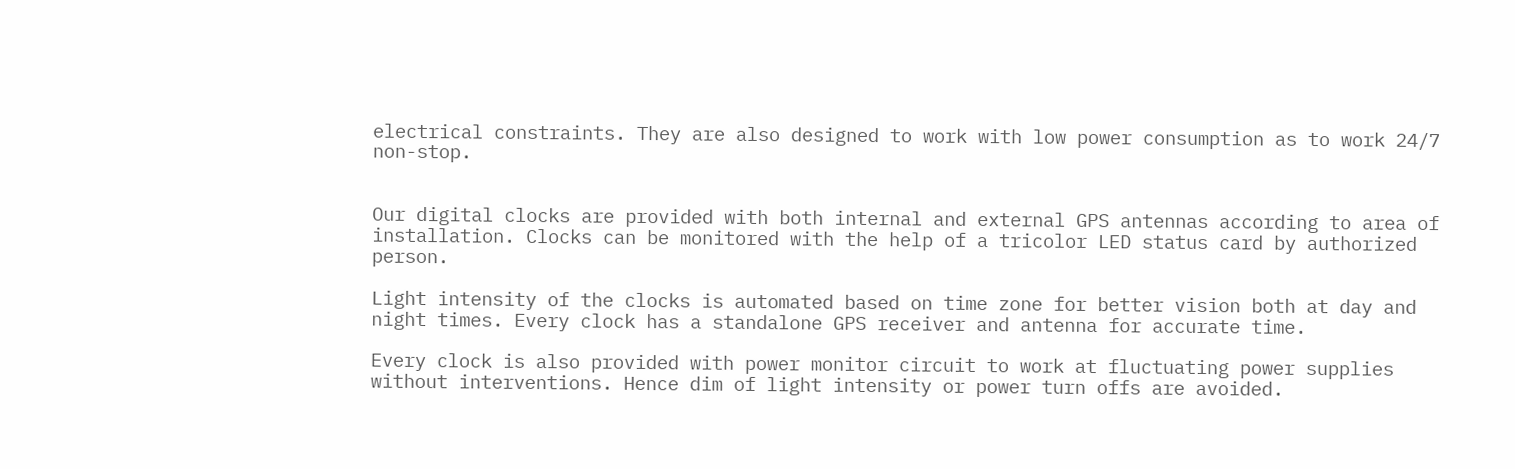electrical constraints. They are also designed to work with low power consumption as to work 24/7 non-stop.


Our digital clocks are provided with both internal and external GPS antennas according to area of installation. Clocks can be monitored with the help of a tricolor LED status card by authorized person.

Light intensity of the clocks is automated based on time zone for better vision both at day and night times. Every clock has a standalone GPS receiver and antenna for accurate time.

Every clock is also provided with power monitor circuit to work at fluctuating power supplies without interventions. Hence dim of light intensity or power turn offs are avoided.